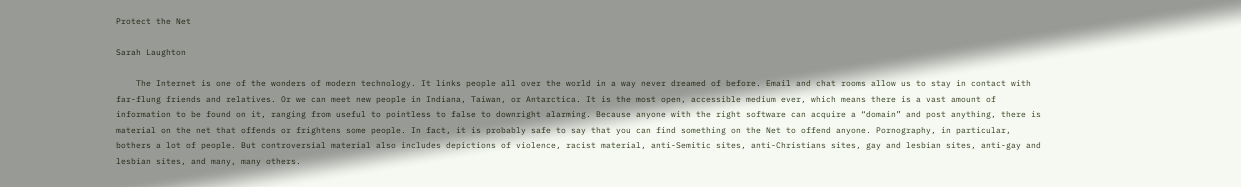Protect the Net

Sarah Laughton

    The Internet is one of the wonders of modern technology. It links people all over the world in a way never dreamed of before. Email and chat rooms allow us to stay in contact with far-flung friends and relatives. Or we can meet new people in Indiana, Taiwan, or Antarctica. It is the most open, accessible medium ever, which means there is a vast amount of information to be found on it, ranging from useful to pointless to false to downright alarming. Because anyone with the right software can acquire a “domain” and post anything, there is material on the net that offends or frightens some people. In fact, it is probably safe to say that you can find something on the Net to offend anyone. Pornography, in particular, bothers a lot of people. But controversial material also includes depictions of violence, racist material, anti-Semitic sites, anti-Christians sites, gay and lesbian sites, anti-gay and lesbian sites, and many, many others.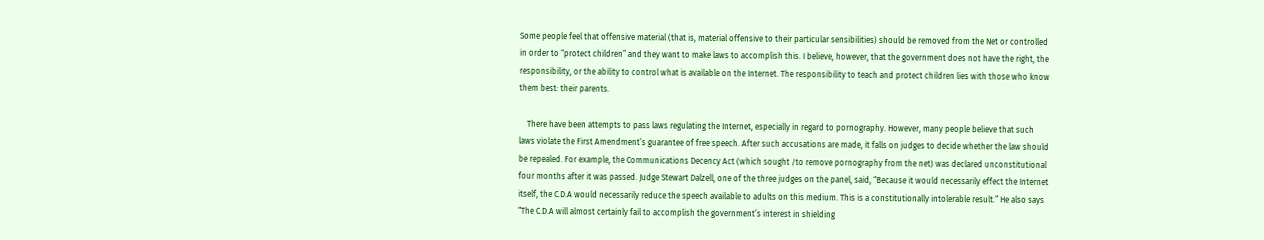Some people feel that offensive material (that is, material offensive to their particular sensibilities) should be removed from the Net or controlled in order to “protect children” and they want to make laws to accomplish this. I believe, however, that the government does not have the right, the responsibility, or the ability to control what is available on the Internet. The responsibility to teach and protect children lies with those who know them best: their parents.

    There have been attempts to pass laws regulating the Internet, especially in regard to pornography. However, many people believe that such laws violate the First Amendment’s guarantee of free speech. After such accusations are made, it falls on judges to decide whether the law should be repealed. For example, the Communications Decency Act (which sought /to remove pornography from the net) was declared unconstitutional four months after it was passed. Judge Stewart Dalzell, one of the three judges on the panel, said, “Because it would necessarily effect the Internet itself, the C.D.A would necessarily reduce the speech available to adults on this medium. This is a constitutionally intolerable result.” He also says “The C.D.A will almost certainly fail to accomplish the government’s interest in shielding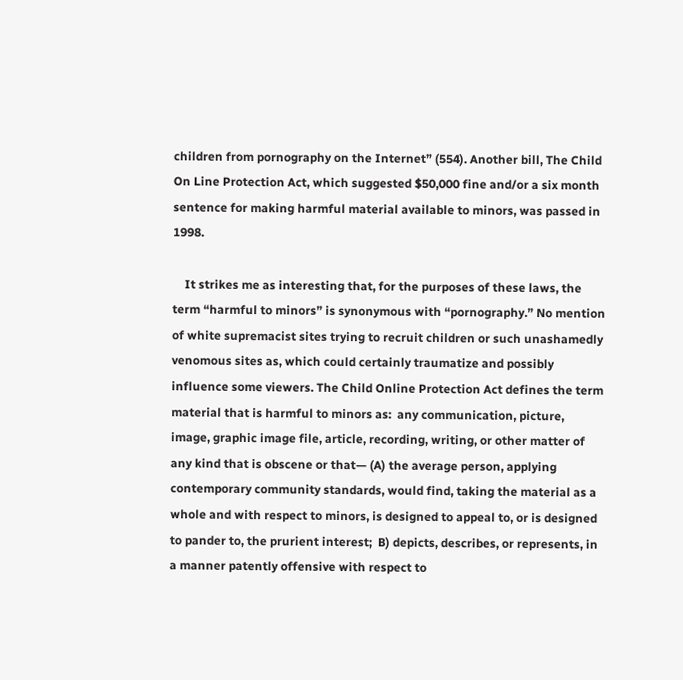children from pornography on the Internet” (554). Another bill, The Child On Line Protection Act, which suggested $50,000 fine and/or a six month sentence for making harmful material available to minors, was passed in 1998.

    It strikes me as interesting that, for the purposes of these laws, the term “harmful to minors” is synonymous with “pornography.” No mention of white supremacist sites trying to recruit children or such unashamedly venomous sites as, which could certainly traumatize and possibly influence some viewers. The Child Online Protection Act defines the term material that is harmful to minors as:  any communication, picture, image, graphic image file, article, recording, writing, or other matter of any kind that is obscene or that— (A) the average person, applying contemporary community standards, would find, taking the material as a whole and with respect to minors, is designed to appeal to, or is designed to pander to, the prurient interest;  B) depicts, describes, or represents, in a manner patently offensive with respect to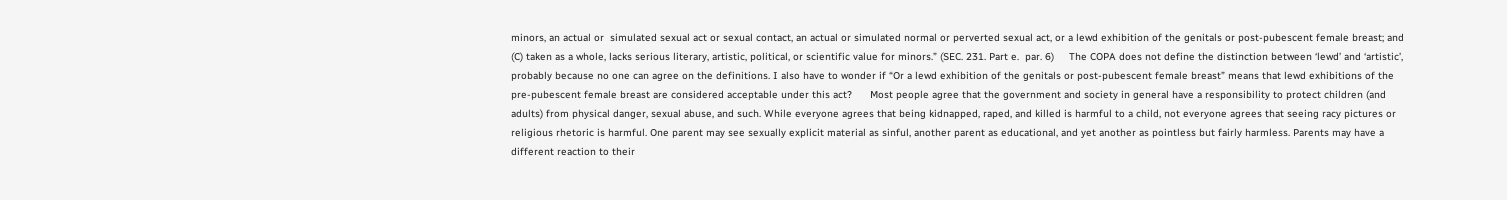minors, an actual or  simulated sexual act or sexual contact, an actual or simulated normal or perverted sexual act, or a lewd exhibition of the genitals or post-pubescent female breast; and  (C) taken as a whole, lacks serious literary, artistic, political, or scientific value for minors.” (SEC. 231. Part e.  par. 6)     The COPA does not define the distinction between ‘lewd’ and ‘artistic’, probably because no one can agree on the definitions. I also have to wonder if “Or a lewd exhibition of the genitals or post-pubescent female breast” means that lewd exhibitions of the pre-pubescent female breast are considered acceptable under this act?      Most people agree that the government and society in general have a responsibility to protect children (and adults) from physical danger, sexual abuse, and such. While everyone agrees that being kidnapped, raped, and killed is harmful to a child, not everyone agrees that seeing racy pictures or religious rhetoric is harmful. One parent may see sexually explicit material as sinful, another parent as educational, and yet another as pointless but fairly harmless. Parents may have a different reaction to their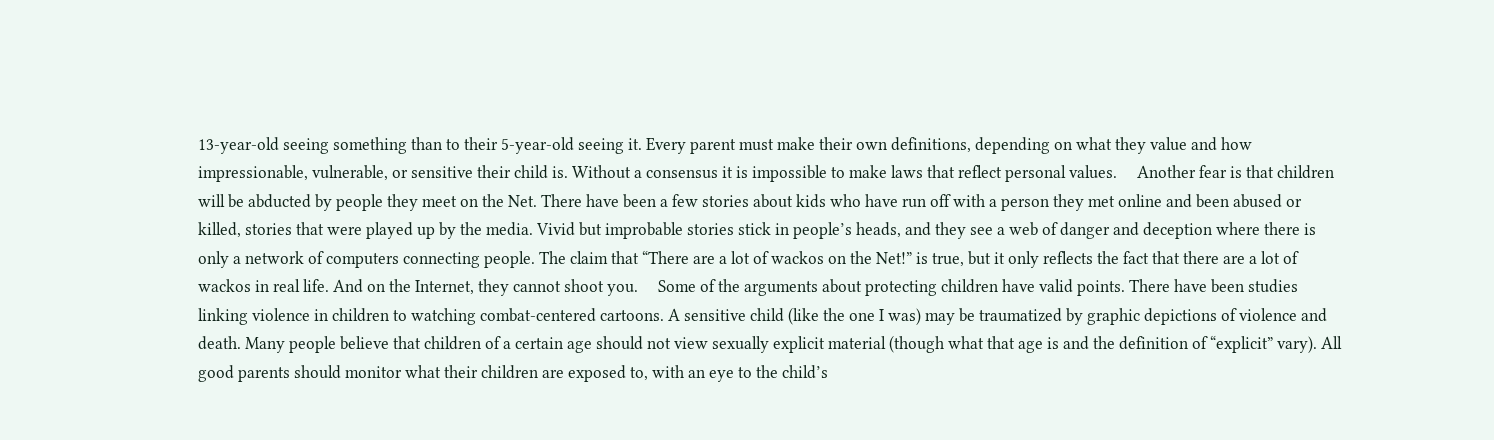13-year-old seeing something than to their 5-year-old seeing it. Every parent must make their own definitions, depending on what they value and how impressionable, vulnerable, or sensitive their child is. Without a consensus it is impossible to make laws that reflect personal values.     Another fear is that children will be abducted by people they meet on the Net. There have been a few stories about kids who have run off with a person they met online and been abused or killed, stories that were played up by the media. Vivid but improbable stories stick in people’s heads, and they see a web of danger and deception where there is only a network of computers connecting people. The claim that “There are a lot of wackos on the Net!” is true, but it only reflects the fact that there are a lot of wackos in real life. And on the Internet, they cannot shoot you.     Some of the arguments about protecting children have valid points. There have been studies linking violence in children to watching combat-centered cartoons. A sensitive child (like the one I was) may be traumatized by graphic depictions of violence and death. Many people believe that children of a certain age should not view sexually explicit material (though what that age is and the definition of “explicit” vary). All good parents should monitor what their children are exposed to, with an eye to the child’s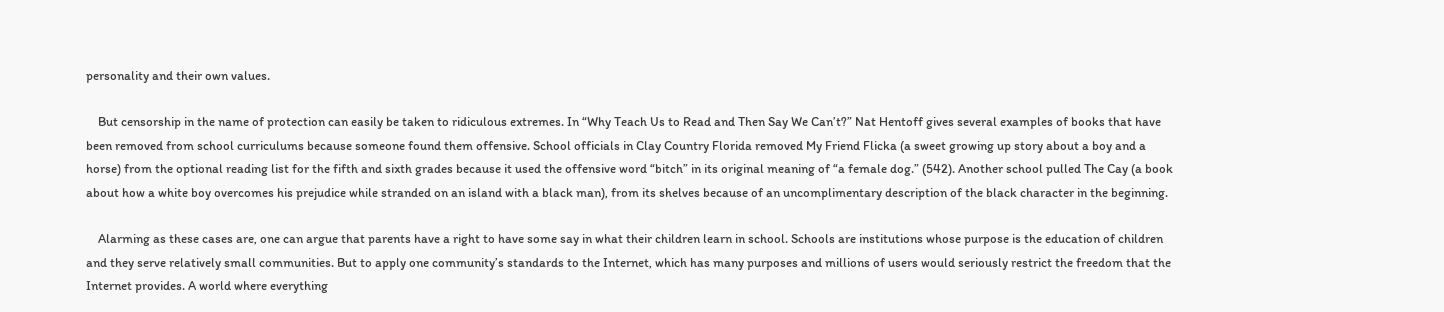personality and their own values.

    But censorship in the name of protection can easily be taken to ridiculous extremes. In “Why Teach Us to Read and Then Say We Can’t?” Nat Hentoff gives several examples of books that have been removed from school curriculums because someone found them offensive. School officials in Clay Country Florida removed My Friend Flicka (a sweet growing up story about a boy and a horse) from the optional reading list for the fifth and sixth grades because it used the offensive word “bitch” in its original meaning of “a female dog.” (542). Another school pulled The Cay (a book about how a white boy overcomes his prejudice while stranded on an island with a black man), from its shelves because of an uncomplimentary description of the black character in the beginning.

    Alarming as these cases are, one can argue that parents have a right to have some say in what their children learn in school. Schools are institutions whose purpose is the education of children and they serve relatively small communities. But to apply one community’s standards to the Internet, which has many purposes and millions of users would seriously restrict the freedom that the Internet provides. A world where everything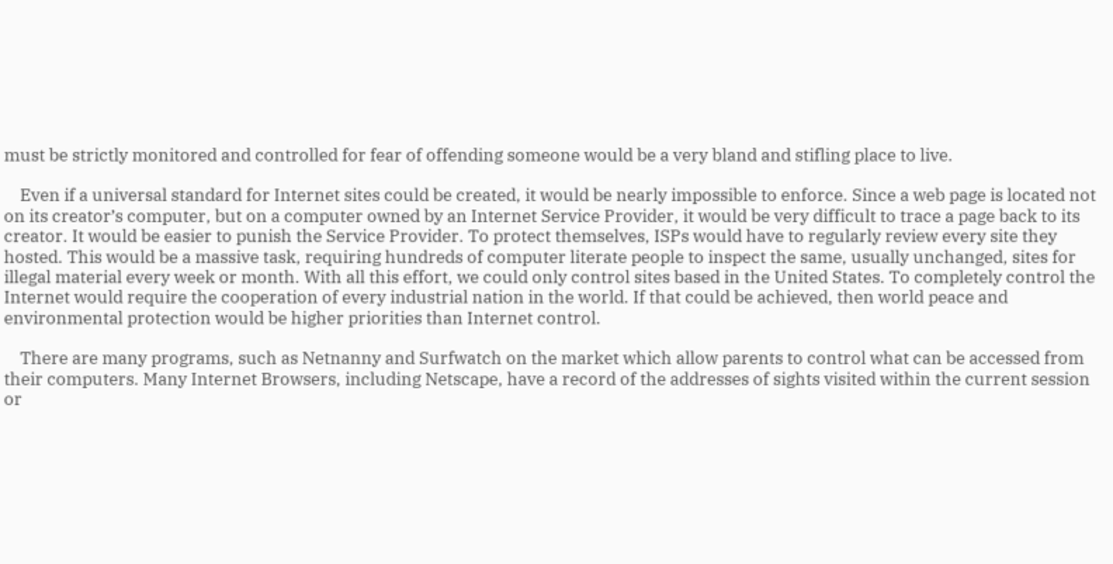must be strictly monitored and controlled for fear of offending someone would be a very bland and stifling place to live.

    Even if a universal standard for Internet sites could be created, it would be nearly impossible to enforce. Since a web page is located not on its creator’s computer, but on a computer owned by an Internet Service Provider, it would be very difficult to trace a page back to its creator. It would be easier to punish the Service Provider. To protect themselves, ISPs would have to regularly review every site they hosted. This would be a massive task, requiring hundreds of computer literate people to inspect the same, usually unchanged, sites for illegal material every week or month. With all this effort, we could only control sites based in the United States. To completely control the Internet would require the cooperation of every industrial nation in the world. If that could be achieved, then world peace and environmental protection would be higher priorities than Internet control.

    There are many programs, such as Netnanny and Surfwatch on the market which allow parents to control what can be accessed from their computers. Many Internet Browsers, including Netscape, have a record of the addresses of sights visited within the current session or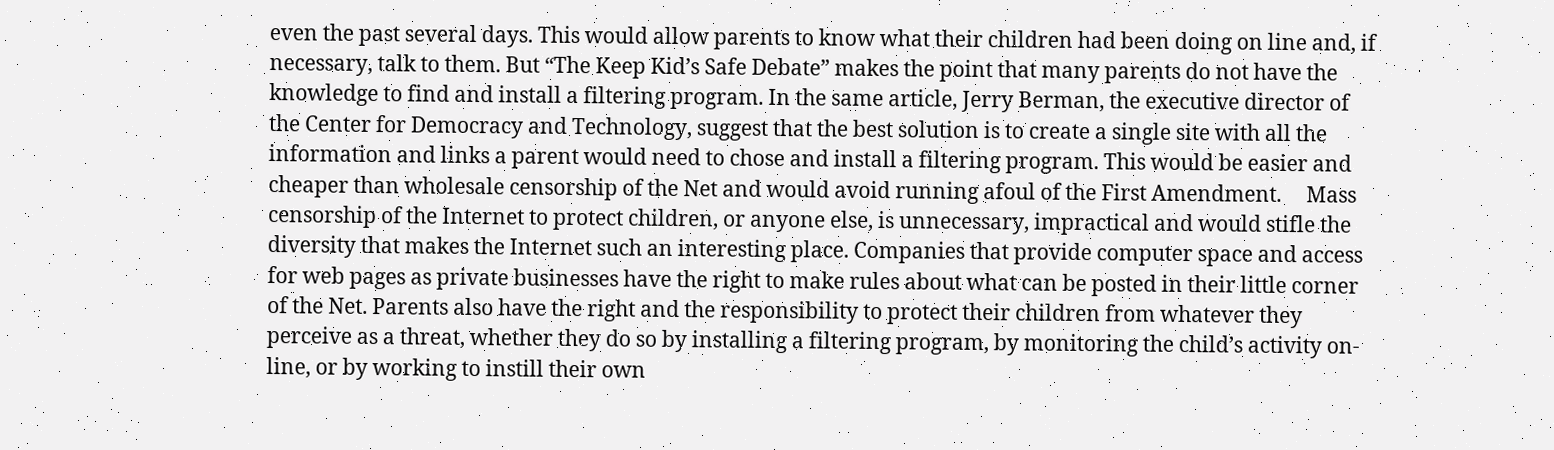even the past several days. This would allow parents to know what their children had been doing on line and, if necessary, talk to them. But “The Keep Kid’s Safe Debate” makes the point that many parents do not have the knowledge to find and install a filtering program. In the same article, Jerry Berman, the executive director of the Center for Democracy and Technology, suggest that the best solution is to create a single site with all the information and links a parent would need to chose and install a filtering program. This would be easier and cheaper than wholesale censorship of the Net and would avoid running afoul of the First Amendment.     Mass censorship of the Internet to protect children, or anyone else, is unnecessary, impractical and would stifle the diversity that makes the Internet such an interesting place. Companies that provide computer space and access for web pages as private businesses have the right to make rules about what can be posted in their little corner of the Net. Parents also have the right and the responsibility to protect their children from whatever they perceive as a threat, whether they do so by installing a filtering program, by monitoring the child’s activity on-line, or by working to instill their own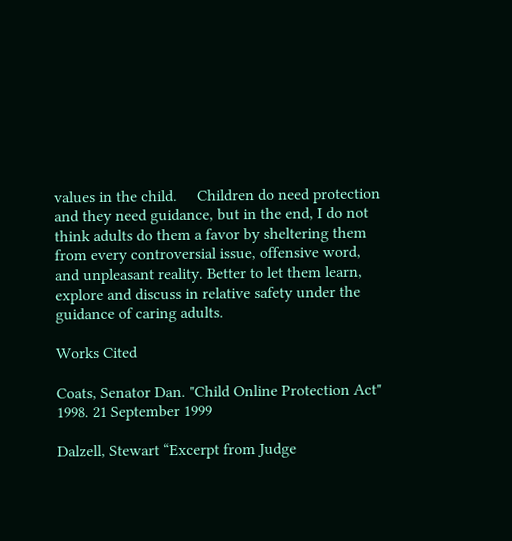values in the child.     Children do need protection and they need guidance, but in the end, I do not think adults do them a favor by sheltering them from every controversial issue, offensive word, and unpleasant reality. Better to let them learn, explore and discuss in relative safety under the guidance of caring adults.

Works Cited

Coats, Senator Dan. "Child Online Protection Act" 1998. 21 September 1999

Dalzell, Stewart “Excerpt from Judge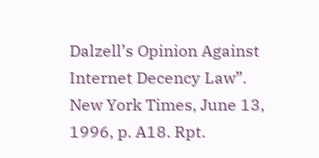Dalzell’s Opinion Against Internet Decency Law”. New York Times, June 13, 1996, p. A18. Rpt.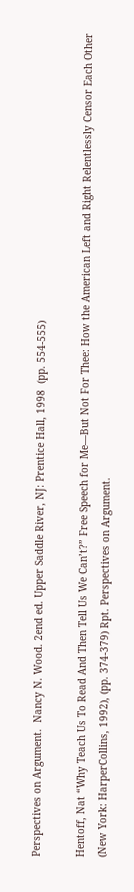Perspectives on Argument.  Nancy N. Wood. 2end ed. Upper Saddle River, NJ: Prentice Hall, 1998  (pp. 554-555)

Hentoff, Nat “Why Teach Us To Read And Then Tell Us We Can’t?” Free Speech for Me—But Not For Thee: How the American Left and Right Relentlessly Censor Each Other (New York: HarperCollins, 1992), (pp. 374-379) Rpt. Perspectives on Argument.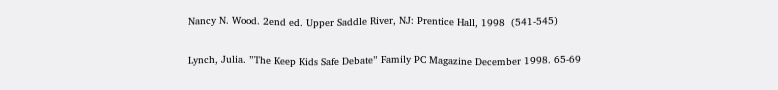Nancy N. Wood. 2end ed. Upper Saddle River, NJ: Prentice Hall, 1998  (541-545)

Lynch, Julia. ”The Keep Kids Safe Debate” Family PC Magazine December 1998. 65-69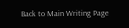Back to Main Writing Page